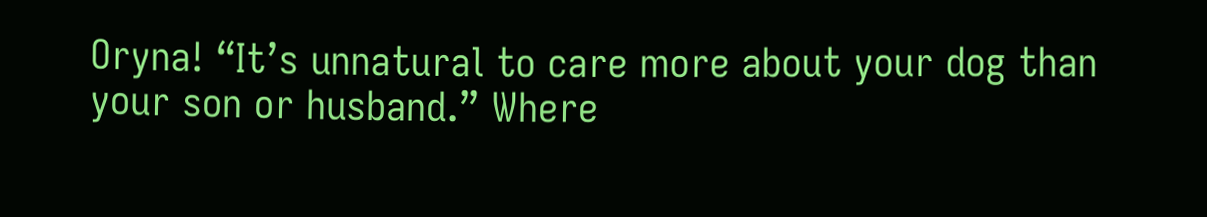Oryna! “It’s unnatural to care more about your dog than your son or husband.” Where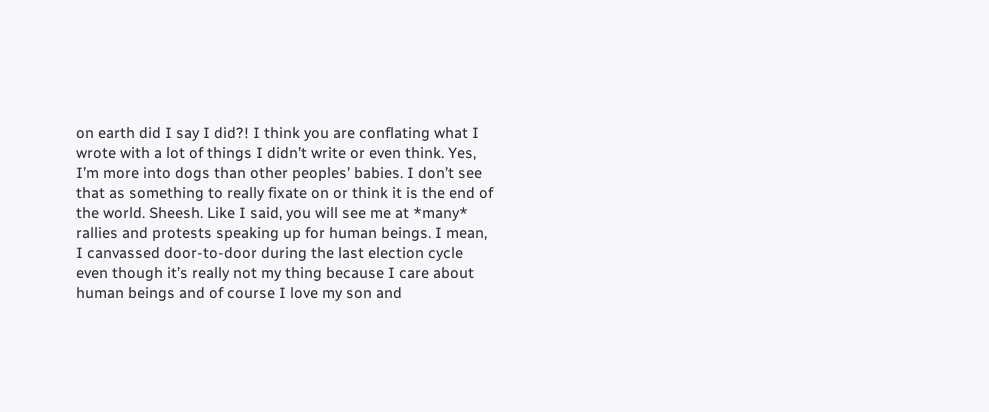on earth did I say I did?! I think you are conflating what I wrote with a lot of things I didn’t write or even think. Yes, I’m more into dogs than other peoples’ babies. I don’t see that as something to really fixate on or think it is the end of the world. Sheesh. Like I said, you will see me at *many* rallies and protests speaking up for human beings. I mean, I canvassed door-to-door during the last election cycle even though it’s really not my thing because I care about human beings and of course I love my son and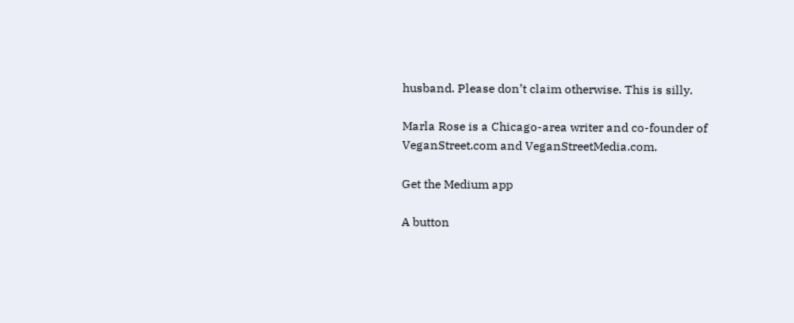husband. Please don’t claim otherwise. This is silly.

Marla Rose is a Chicago-area writer and co-founder of VeganStreet.com and VeganStreetMedia.com.

Get the Medium app

A button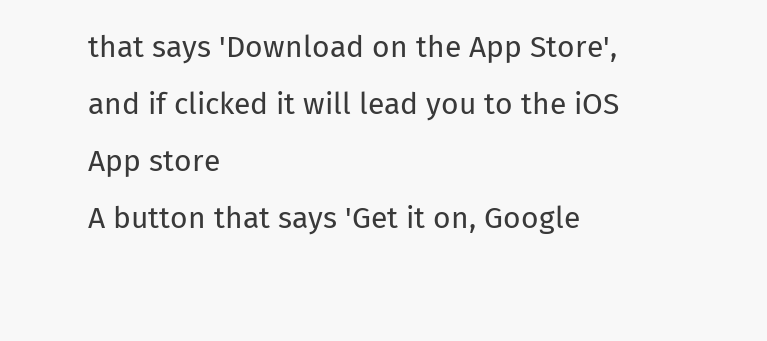that says 'Download on the App Store', and if clicked it will lead you to the iOS App store
A button that says 'Get it on, Google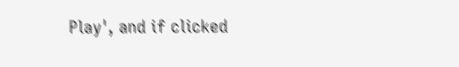Play', and if clicked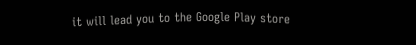it will lead you to the Google Play store